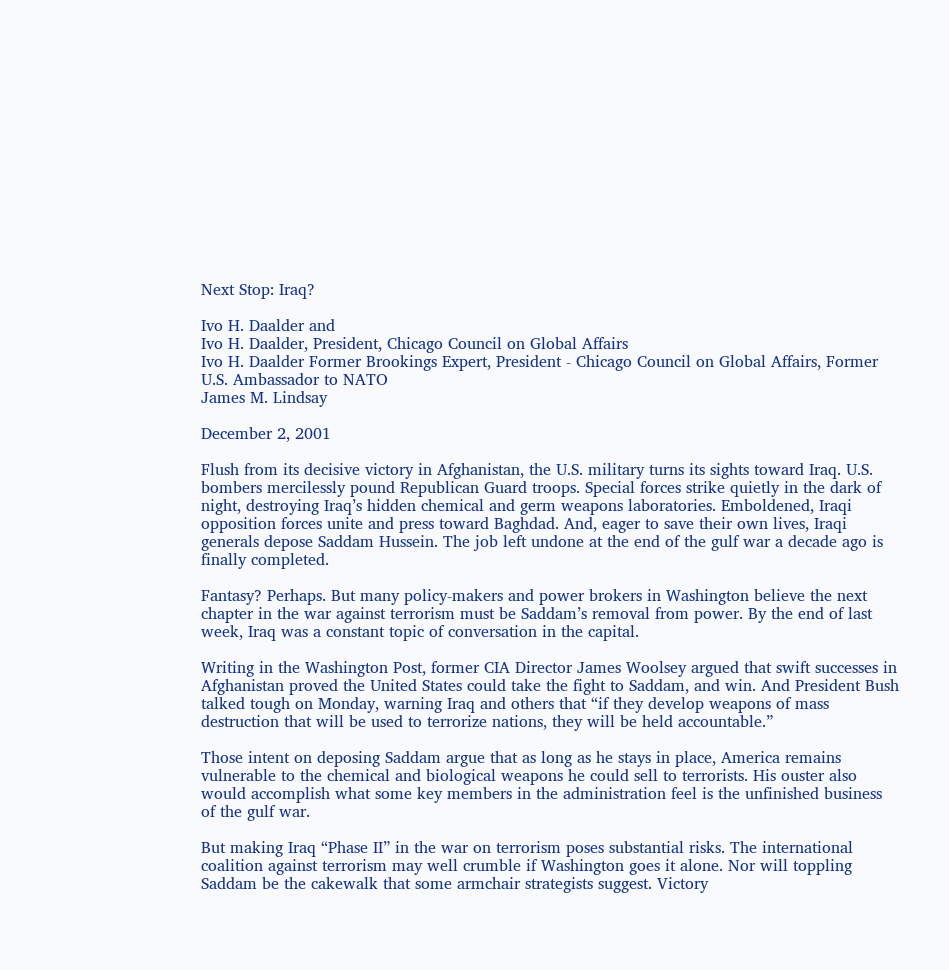Next Stop: Iraq?

Ivo H. Daalder and
Ivo H. Daalder, President, Chicago Council on Global Affairs
Ivo H. Daalder Former Brookings Expert, President - Chicago Council on Global Affairs, Former U.S. Ambassador to NATO
James M. Lindsay

December 2, 2001

Flush from its decisive victory in Afghanistan, the U.S. military turns its sights toward Iraq. U.S. bombers mercilessly pound Republican Guard troops. Special forces strike quietly in the dark of night, destroying Iraq’s hidden chemical and germ weapons laboratories. Emboldened, Iraqi opposition forces unite and press toward Baghdad. And, eager to save their own lives, Iraqi generals depose Saddam Hussein. The job left undone at the end of the gulf war a decade ago is finally completed.

Fantasy? Perhaps. But many policy-makers and power brokers in Washington believe the next chapter in the war against terrorism must be Saddam’s removal from power. By the end of last week, Iraq was a constant topic of conversation in the capital.

Writing in the Washington Post, former CIA Director James Woolsey argued that swift successes in Afghanistan proved the United States could take the fight to Saddam, and win. And President Bush talked tough on Monday, warning Iraq and others that “if they develop weapons of mass destruction that will be used to terrorize nations, they will be held accountable.”

Those intent on deposing Saddam argue that as long as he stays in place, America remains vulnerable to the chemical and biological weapons he could sell to terrorists. His ouster also would accomplish what some key members in the administration feel is the unfinished business of the gulf war.

But making Iraq “Phase II” in the war on terrorism poses substantial risks. The international coalition against terrorism may well crumble if Washington goes it alone. Nor will toppling Saddam be the cakewalk that some armchair strategists suggest. Victory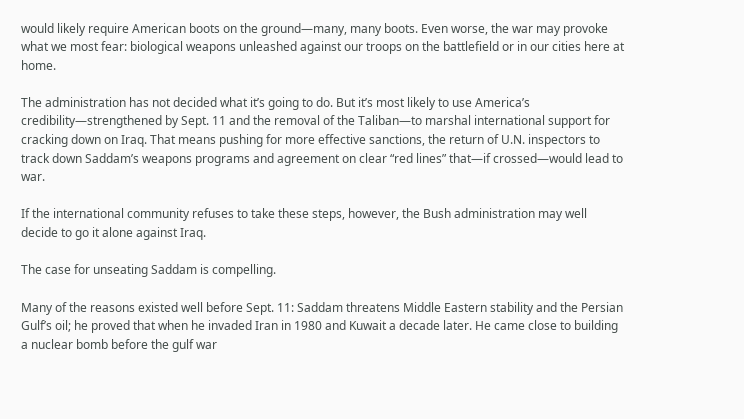would likely require American boots on the ground—many, many boots. Even worse, the war may provoke what we most fear: biological weapons unleashed against our troops on the battlefield or in our cities here at home.

The administration has not decided what it’s going to do. But it’s most likely to use America’s credibility—strengthened by Sept. 11 and the removal of the Taliban—to marshal international support for cracking down on Iraq. That means pushing for more effective sanctions, the return of U.N. inspectors to track down Saddam’s weapons programs and agreement on clear “red lines” that—if crossed—would lead to war.

If the international community refuses to take these steps, however, the Bush administration may well decide to go it alone against Iraq.

The case for unseating Saddam is compelling.

Many of the reasons existed well before Sept. 11: Saddam threatens Middle Eastern stability and the Persian Gulf’s oil; he proved that when he invaded Iran in 1980 and Kuwait a decade later. He came close to building a nuclear bomb before the gulf war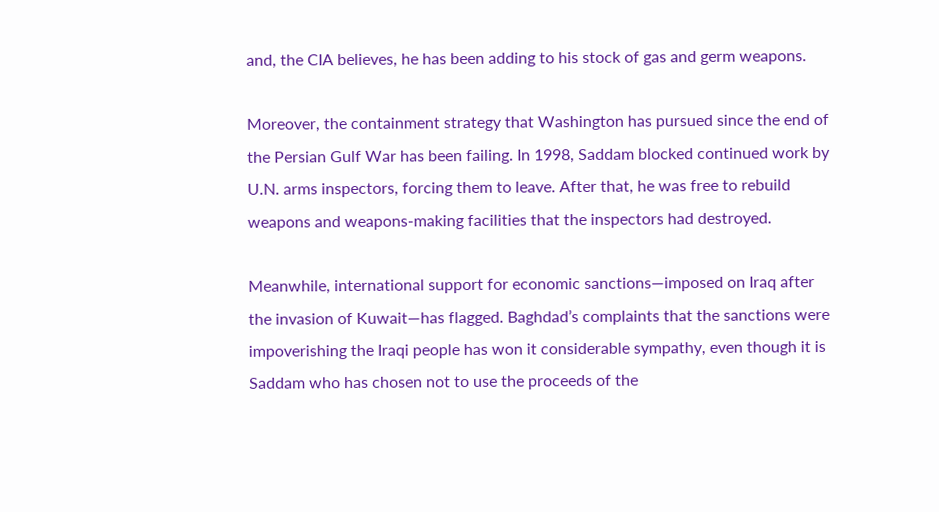and, the CIA believes, he has been adding to his stock of gas and germ weapons.

Moreover, the containment strategy that Washington has pursued since the end of the Persian Gulf War has been failing. In 1998, Saddam blocked continued work by U.N. arms inspectors, forcing them to leave. After that, he was free to rebuild weapons and weapons-making facilities that the inspectors had destroyed.

Meanwhile, international support for economic sanctions—imposed on Iraq after the invasion of Kuwait—has flagged. Baghdad’s complaints that the sanctions were impoverishing the Iraqi people has won it considerable sympathy, even though it is Saddam who has chosen not to use the proceeds of the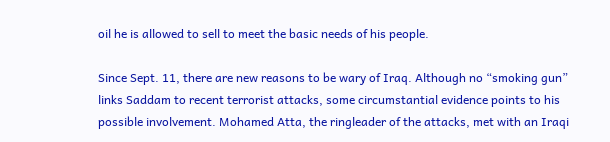oil he is allowed to sell to meet the basic needs of his people.

Since Sept. 11, there are new reasons to be wary of Iraq. Although no “smoking gun” links Saddam to recent terrorist attacks, some circumstantial evidence points to his possible involvement. Mohamed Atta, the ringleader of the attacks, met with an Iraqi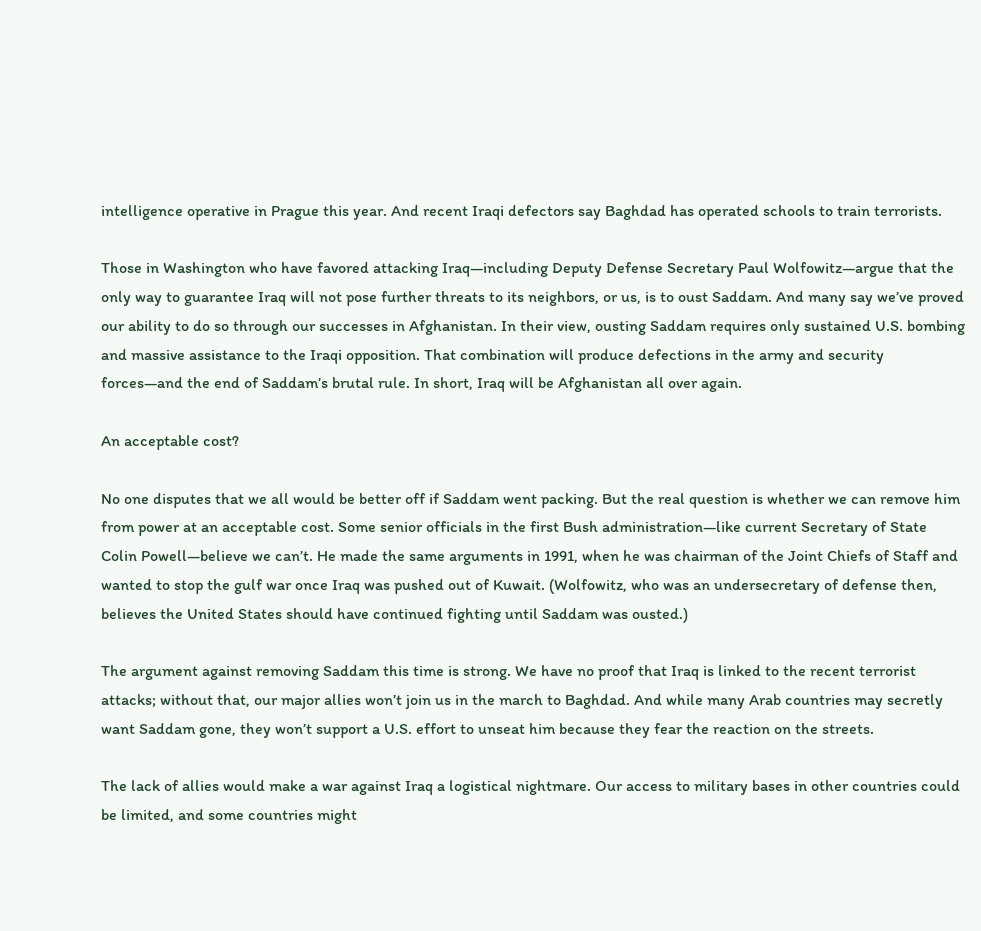intelligence operative in Prague this year. And recent Iraqi defectors say Baghdad has operated schools to train terrorists.

Those in Washington who have favored attacking Iraq—including Deputy Defense Secretary Paul Wolfowitz—argue that the only way to guarantee Iraq will not pose further threats to its neighbors, or us, is to oust Saddam. And many say we’ve proved our ability to do so through our successes in Afghanistan. In their view, ousting Saddam requires only sustained U.S. bombing and massive assistance to the Iraqi opposition. That combination will produce defections in the army and security forces—and the end of Saddam’s brutal rule. In short, Iraq will be Afghanistan all over again.

An acceptable cost?

No one disputes that we all would be better off if Saddam went packing. But the real question is whether we can remove him from power at an acceptable cost. Some senior officials in the first Bush administration—like current Secretary of State Colin Powell—believe we can’t. He made the same arguments in 1991, when he was chairman of the Joint Chiefs of Staff and wanted to stop the gulf war once Iraq was pushed out of Kuwait. (Wolfowitz, who was an undersecretary of defense then, believes the United States should have continued fighting until Saddam was ousted.)

The argument against removing Saddam this time is strong. We have no proof that Iraq is linked to the recent terrorist attacks; without that, our major allies won’t join us in the march to Baghdad. And while many Arab countries may secretly want Saddam gone, they won’t support a U.S. effort to unseat him because they fear the reaction on the streets.

The lack of allies would make a war against Iraq a logistical nightmare. Our access to military bases in other countries could be limited, and some countries might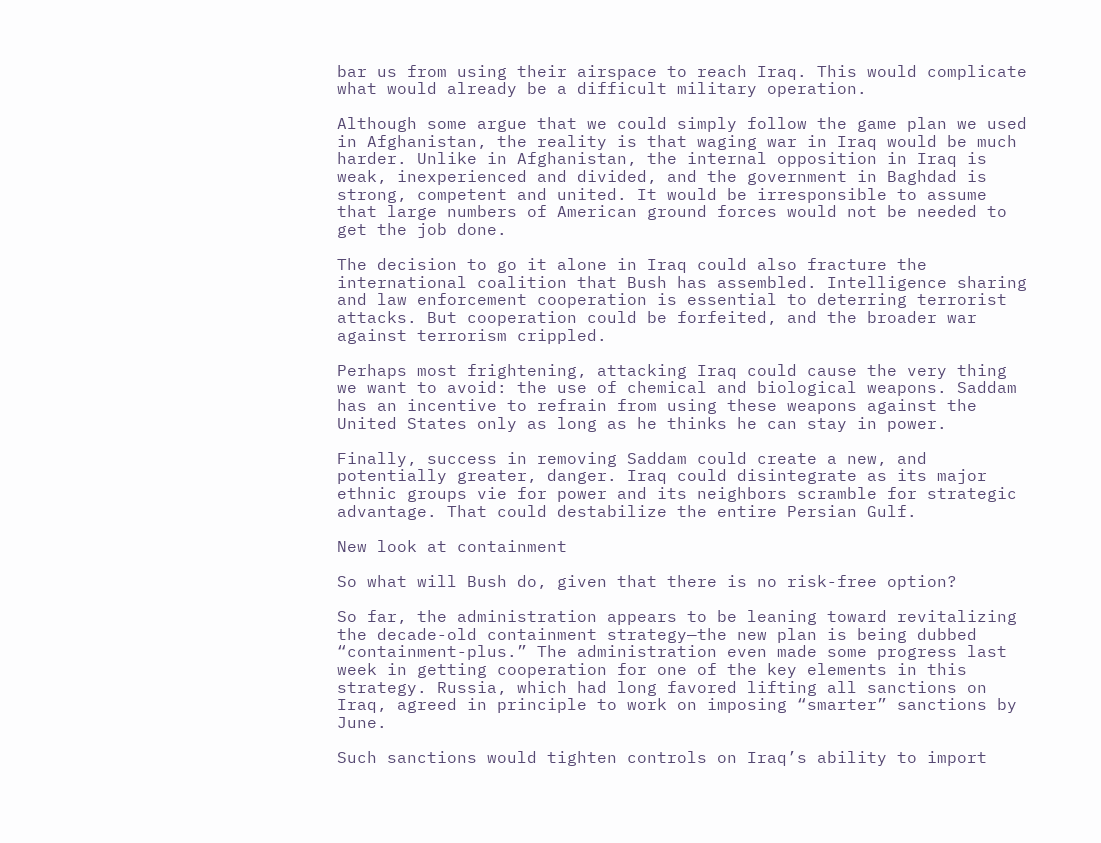bar us from using their airspace to reach Iraq. This would complicate what would already be a difficult military operation.

Although some argue that we could simply follow the game plan we used in Afghanistan, the reality is that waging war in Iraq would be much harder. Unlike in Afghanistan, the internal opposition in Iraq is weak, inexperienced and divided, and the government in Baghdad is strong, competent and united. It would be irresponsible to assume that large numbers of American ground forces would not be needed to get the job done.

The decision to go it alone in Iraq could also fracture the international coalition that Bush has assembled. Intelligence sharing and law enforcement cooperation is essential to deterring terrorist attacks. But cooperation could be forfeited, and the broader war against terrorism crippled.

Perhaps most frightening, attacking Iraq could cause the very thing we want to avoid: the use of chemical and biological weapons. Saddam has an incentive to refrain from using these weapons against the United States only as long as he thinks he can stay in power.

Finally, success in removing Saddam could create a new, and potentially greater, danger. Iraq could disintegrate as its major ethnic groups vie for power and its neighbors scramble for strategic advantage. That could destabilize the entire Persian Gulf.

New look at containment

So what will Bush do, given that there is no risk-free option?

So far, the administration appears to be leaning toward revitalizing the decade-old containment strategy—the new plan is being dubbed “containment-plus.” The administration even made some progress last week in getting cooperation for one of the key elements in this strategy. Russia, which had long favored lifting all sanctions on Iraq, agreed in principle to work on imposing “smarter” sanctions by June.

Such sanctions would tighten controls on Iraq’s ability to import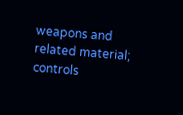weapons and related material; controls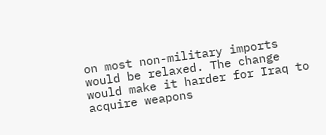on most non-military imports would be relaxed. The change would make it harder for Iraq to acquire weapons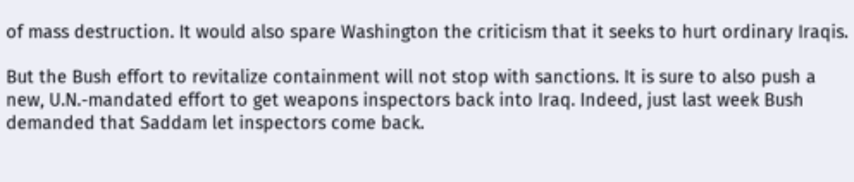of mass destruction. It would also spare Washington the criticism that it seeks to hurt ordinary Iraqis.

But the Bush effort to revitalize containment will not stop with sanctions. It is sure to also push a new, U.N.-mandated effort to get weapons inspectors back into Iraq. Indeed, just last week Bush demanded that Saddam let inspectors come back.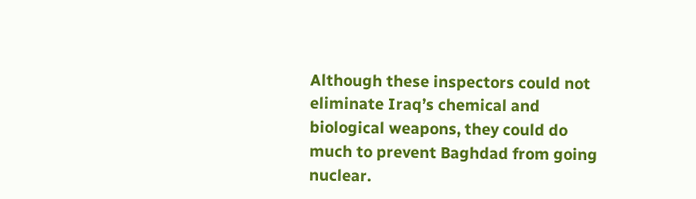Although these inspectors could not eliminate Iraq’s chemical and biological weapons, they could do much to prevent Baghdad from going nuclear.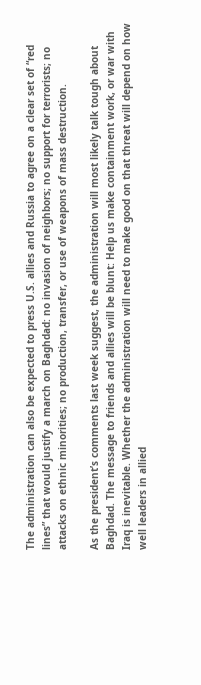The administration can also be expected to press U.S. allies and Russia to agree on a clear set of “red lines” that would justify a march on Baghdad: no invasion of neighbors; no support for terrorists; no attacks on ethnic minorities; no production, transfer, or use of weapons of mass destruction.

As the president’s comments last week suggest, the administration will most likely talk tough about Baghdad. The message to friends and allies will be blunt: Help us make containment work, or war with Iraq is inevitable. Whether the administration will need to make good on that threat will depend on how well leaders in allied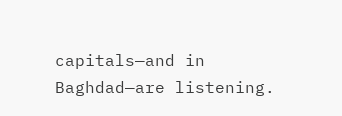capitals—and in Baghdad—are listening.